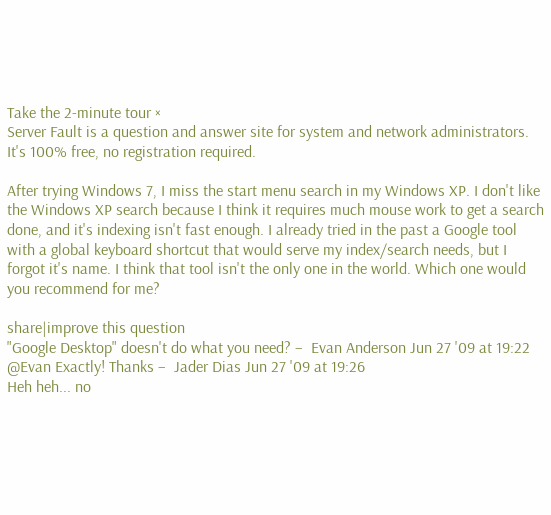Take the 2-minute tour ×
Server Fault is a question and answer site for system and network administrators. It's 100% free, no registration required.

After trying Windows 7, I miss the start menu search in my Windows XP. I don't like the Windows XP search because I think it requires much mouse work to get a search done, and it's indexing isn't fast enough. I already tried in the past a Google tool with a global keyboard shortcut that would serve my index/search needs, but I forgot it's name. I think that tool isn't the only one in the world. Which one would you recommend for me?

share|improve this question
"Google Desktop" doesn't do what you need? –  Evan Anderson Jun 27 '09 at 19:22
@Evan Exactly! Thanks –  Jader Dias Jun 27 '09 at 19:26
Heh heh... no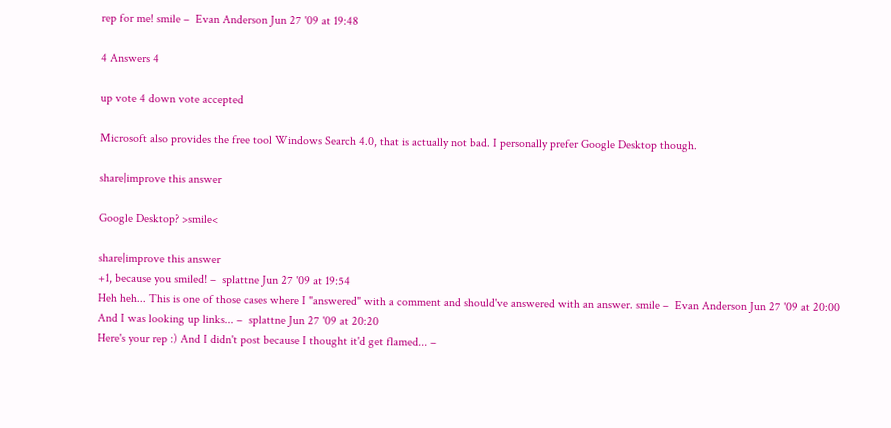rep for me! smile –  Evan Anderson Jun 27 '09 at 19:48

4 Answers 4

up vote 4 down vote accepted

Microsoft also provides the free tool Windows Search 4.0, that is actually not bad. I personally prefer Google Desktop though.

share|improve this answer

Google Desktop? >smile<

share|improve this answer
+1, because you smiled! –  splattne Jun 27 '09 at 19:54
Heh heh... This is one of those cases where I "answered" with a comment and should've answered with an answer. smile –  Evan Anderson Jun 27 '09 at 20:00
And I was looking up links... –  splattne Jun 27 '09 at 20:20
Here's your rep :) And I didn't post because I thought it'd get flamed... –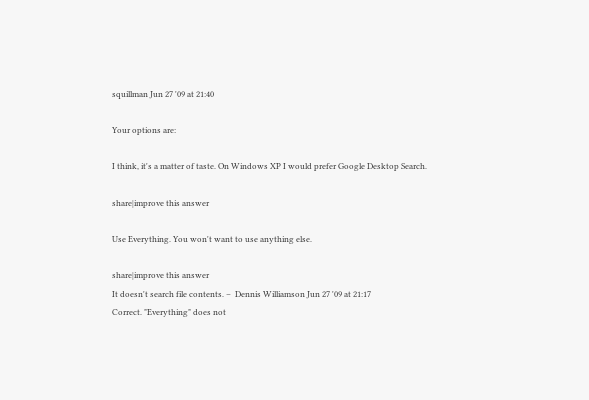squillman Jun 27 '09 at 21:40

Your options are:

I think, it's a matter of taste. On Windows XP I would prefer Google Desktop Search.

share|improve this answer

Use Everything. You won't want to use anything else.

share|improve this answer
It doesn't search file contents. –  Dennis Williamson Jun 27 '09 at 21:17
Correct. "Everything" does not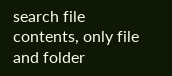search file contents, only file and folder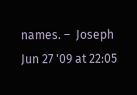names. –  Joseph Jun 27 '09 at 22:05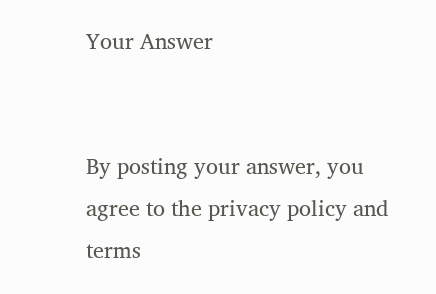Your Answer


By posting your answer, you agree to the privacy policy and terms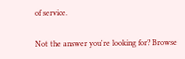of service.

Not the answer you're looking for? Browse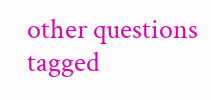other questions tagged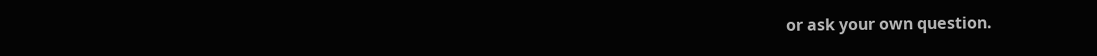or ask your own question.